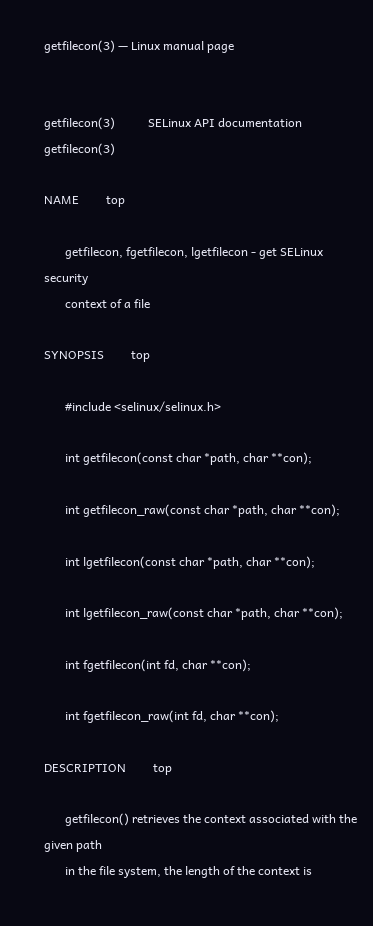getfilecon(3) — Linux manual page


getfilecon(3)           SELinux API documentation          getfilecon(3)

NAME         top

       getfilecon, fgetfilecon, lgetfilecon - get SELinux security
       context of a file

SYNOPSIS         top

       #include <selinux/selinux.h>

       int getfilecon(const char *path, char **con);

       int getfilecon_raw(const char *path, char **con);

       int lgetfilecon(const char *path, char **con);

       int lgetfilecon_raw(const char *path, char **con);

       int fgetfilecon(int fd, char **con);

       int fgetfilecon_raw(int fd, char **con);

DESCRIPTION         top

       getfilecon() retrieves the context associated with the given path
       in the file system, the length of the context is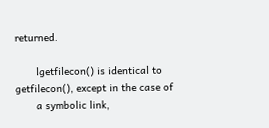returned.

       lgetfilecon() is identical to getfilecon(), except in the case of
       a symbolic link,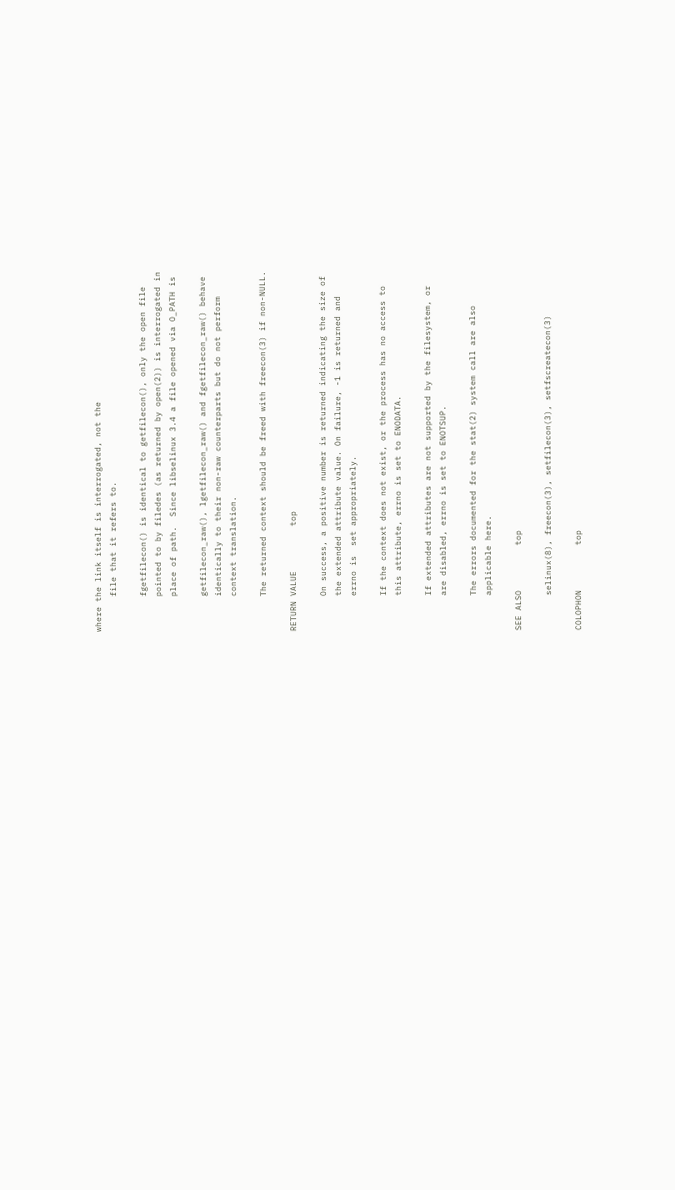where the link itself is interrogated, not the
       file that it refers to.

       fgetfilecon() is identical to getfilecon(), only the open file
       pointed to by filedes (as returned by open(2)) is interrogated in
       place of path.  Since libselinux 3.4 a file opened via O_PATH is

       getfilecon_raw(), lgetfilecon_raw() and fgetfilecon_raw() behave
       identically to their non-raw counterparts but do not perform
       context translation.

       The returned context should be freed with freecon(3) if non-NULL.

RETURN VALUE         top

       On success, a positive number is returned indicating the size of
       the extended attribute value. On failure, -1 is returned and
       errno is  set appropriately.

       If the context does not exist, or the process has no access to
       this attribute, errno is set to ENODATA.

       If extended attributes are not supported by the filesystem, or
       are disabled, errno is set to ENOTSUP.

       The errors documented for the stat(2) system call are also
       applicable here.

SEE ALSO         top

       selinux(8), freecon(3), setfilecon(3), setfscreatecon(3)

COLOPHON         top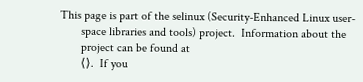This page is part of the selinux (Security-Enhanced Linux user-
       space libraries and tools) project.  Information about the
       project can be found at
       ⟨⟩.  If you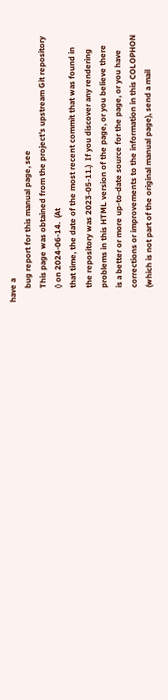have a
       bug report for this manual page, see
       This page was obtained from the project's upstream Git repository
       ⟨⟩ on 2024-06-14.  (At
       that time, the date of the most recent commit that was found in
       the repository was 2023-05-11.)  If you discover any rendering
       problems in this HTML version of the page, or you believe there
       is a better or more up-to-date source for the page, or you have
       corrections or improvements to the information in this COLOPHON
       (which is not part of the original manual page), send a mail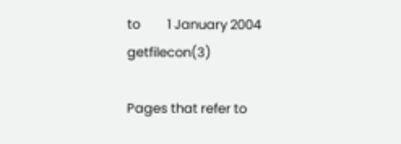to         1 January 2004                getfilecon(3)

Pages that refer to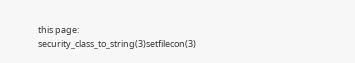this page: security_class_to_string(3)setfilecon(3)